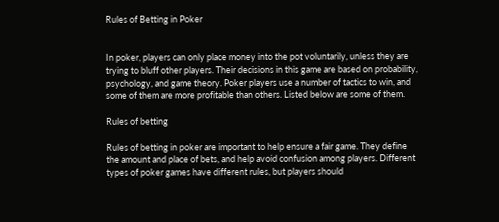Rules of Betting in Poker


In poker, players can only place money into the pot voluntarily, unless they are trying to bluff other players. Their decisions in this game are based on probability, psychology, and game theory. Poker players use a number of tactics to win, and some of them are more profitable than others. Listed below are some of them.

Rules of betting

Rules of betting in poker are important to help ensure a fair game. They define the amount and place of bets, and help avoid confusion among players. Different types of poker games have different rules, but players should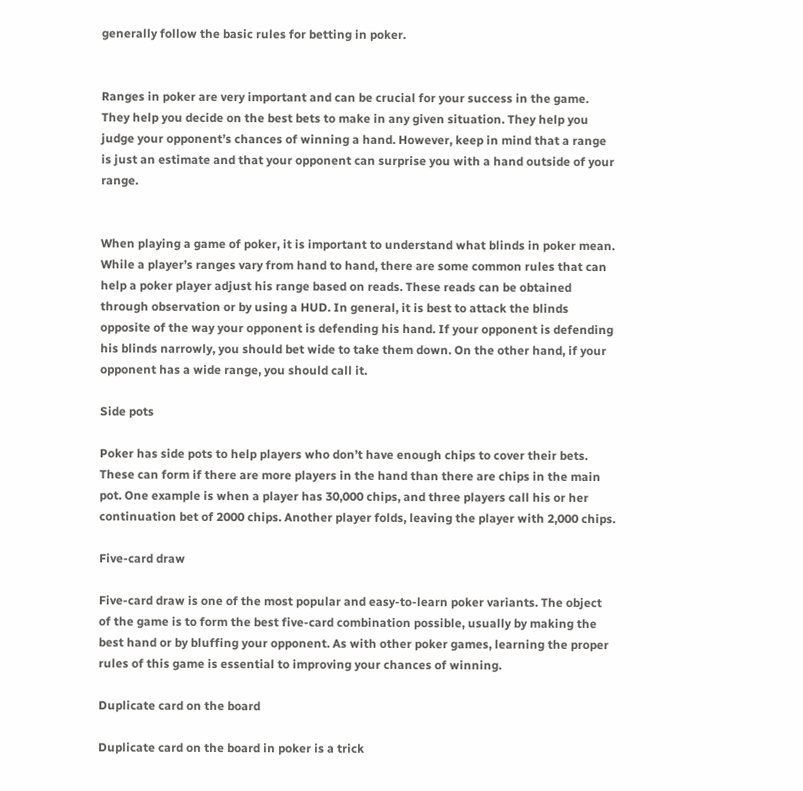generally follow the basic rules for betting in poker.


Ranges in poker are very important and can be crucial for your success in the game. They help you decide on the best bets to make in any given situation. They help you judge your opponent’s chances of winning a hand. However, keep in mind that a range is just an estimate and that your opponent can surprise you with a hand outside of your range.


When playing a game of poker, it is important to understand what blinds in poker mean. While a player’s ranges vary from hand to hand, there are some common rules that can help a poker player adjust his range based on reads. These reads can be obtained through observation or by using a HUD. In general, it is best to attack the blinds opposite of the way your opponent is defending his hand. If your opponent is defending his blinds narrowly, you should bet wide to take them down. On the other hand, if your opponent has a wide range, you should call it.

Side pots

Poker has side pots to help players who don’t have enough chips to cover their bets. These can form if there are more players in the hand than there are chips in the main pot. One example is when a player has 30,000 chips, and three players call his or her continuation bet of 2000 chips. Another player folds, leaving the player with 2,000 chips.

Five-card draw

Five-card draw is one of the most popular and easy-to-learn poker variants. The object of the game is to form the best five-card combination possible, usually by making the best hand or by bluffing your opponent. As with other poker games, learning the proper rules of this game is essential to improving your chances of winning.

Duplicate card on the board

Duplicate card on the board in poker is a trick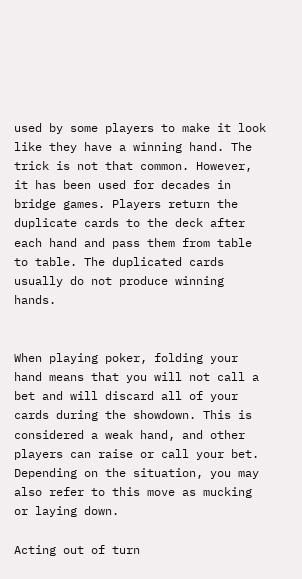used by some players to make it look like they have a winning hand. The trick is not that common. However, it has been used for decades in bridge games. Players return the duplicate cards to the deck after each hand and pass them from table to table. The duplicated cards usually do not produce winning hands.


When playing poker, folding your hand means that you will not call a bet and will discard all of your cards during the showdown. This is considered a weak hand, and other players can raise or call your bet. Depending on the situation, you may also refer to this move as mucking or laying down.

Acting out of turn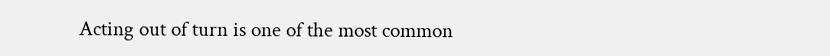Acting out of turn is one of the most common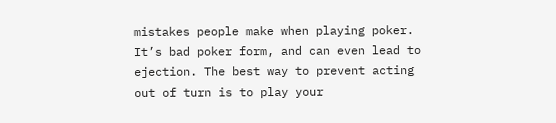mistakes people make when playing poker. It’s bad poker form, and can even lead to ejection. The best way to prevent acting out of turn is to play your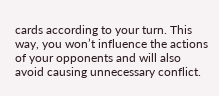cards according to your turn. This way, you won’t influence the actions of your opponents and will also avoid causing unnecessary conflict.